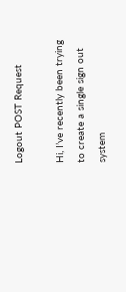Logout POST Request

Hi, I’ve recently been trying to create a single sign out system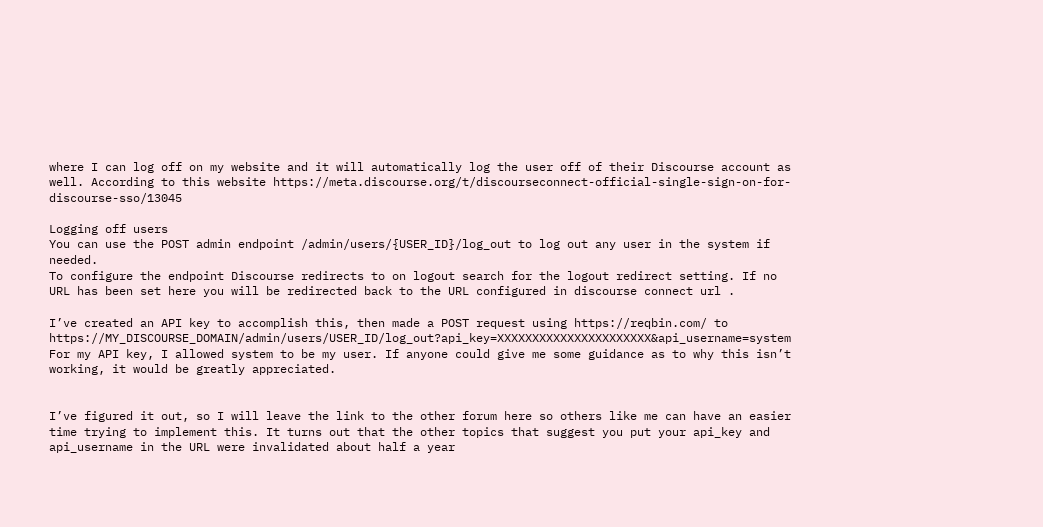where I can log off on my website and it will automatically log the user off of their Discourse account as well. According to this website https://meta.discourse.org/t/discourseconnect-official-single-sign-on-for-discourse-sso/13045

Logging off users
You can use the POST admin endpoint /admin/users/{USER_ID}/log_out to log out any user in the system if needed.
To configure the endpoint Discourse redirects to on logout search for the logout redirect setting. If no URL has been set here you will be redirected back to the URL configured in discourse connect url .

I’ve created an API key to accomplish this, then made a POST request using https://reqbin.com/ to https://MY_DISCOURSE_DOMAIN/admin/users/USER_ID/log_out?api_key=XXXXXXXXXXXXXXXXXXXXXX&api_username=system
For my API key, I allowed system to be my user. If anyone could give me some guidance as to why this isn’t working, it would be greatly appreciated.


I’ve figured it out, so I will leave the link to the other forum here so others like me can have an easier time trying to implement this. It turns out that the other topics that suggest you put your api_key and api_username in the URL were invalidated about half a year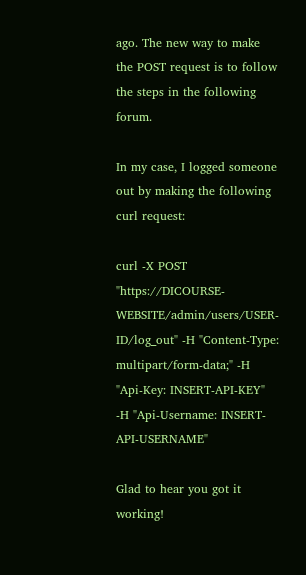ago. The new way to make the POST request is to follow the steps in the following forum.

In my case, I logged someone out by making the following curl request:

curl -X POST "https://DICOURSE-WEBSITE/admin/users/USER-ID/log_out" -H "Content-Type: multipart/form-data;" -H "Api-Key: INSERT-API-KEY" -H "Api-Username: INSERT-API-USERNAME"

Glad to hear you got it working!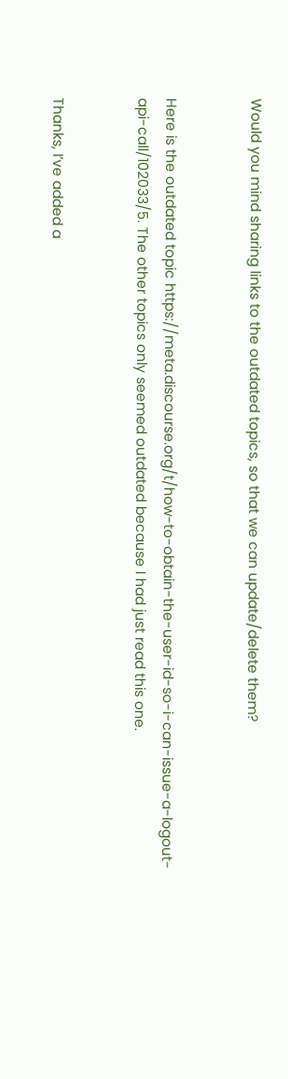Would you mind sharing links to the outdated topics, so that we can update/delete them?


Here is the outdated topic https://meta.discourse.org/t/how-to-obtain-the-user-id-so-i-can-issue-a-logout-api-call/102033/5. The other topics only seemed outdated because I had just read this one.


Thanks, I’ve added a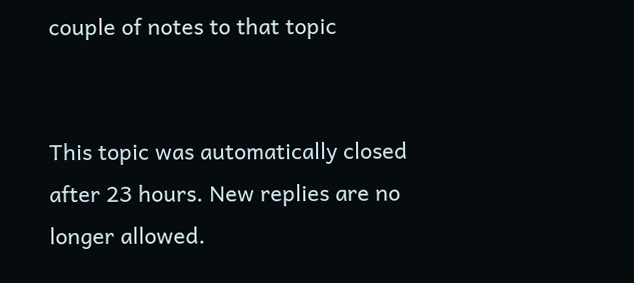couple of notes to that topic


This topic was automatically closed after 23 hours. New replies are no longer allowed.